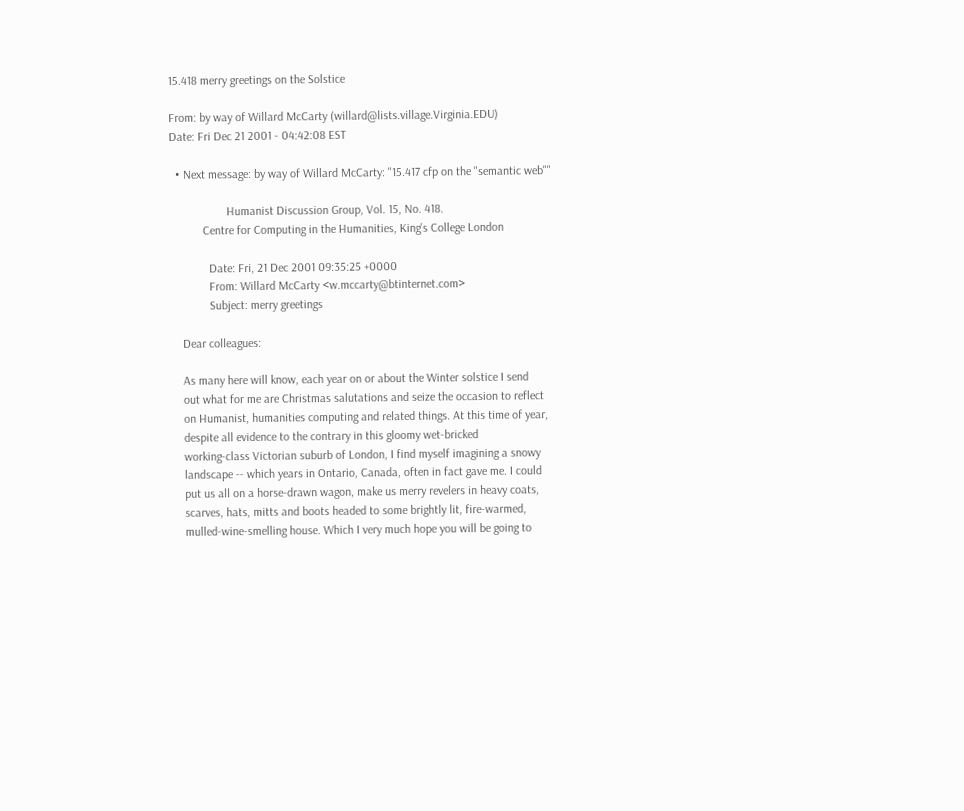15.418 merry greetings on the Solstice

From: by way of Willard McCarty (willard@lists.village.Virginia.EDU)
Date: Fri Dec 21 2001 - 04:42:08 EST

  • Next message: by way of Willard McCarty: "15.417 cfp on the "semantic web""

                   Humanist Discussion Group, Vol. 15, No. 418.
           Centre for Computing in the Humanities, King's College London

             Date: Fri, 21 Dec 2001 09:35:25 +0000
             From: Willard McCarty <w.mccarty@btinternet.com>
             Subject: merry greetings

    Dear colleagues:

    As many here will know, each year on or about the Winter solstice I send
    out what for me are Christmas salutations and seize the occasion to reflect
    on Humanist, humanities computing and related things. At this time of year,
    despite all evidence to the contrary in this gloomy wet-bricked
    working-class Victorian suburb of London, I find myself imagining a snowy
    landscape -- which years in Ontario, Canada, often in fact gave me. I could
    put us all on a horse-drawn wagon, make us merry revelers in heavy coats,
    scarves, hats, mitts and boots headed to some brightly lit, fire-warmed,
    mulled-wine-smelling house. Which I very much hope you will be going to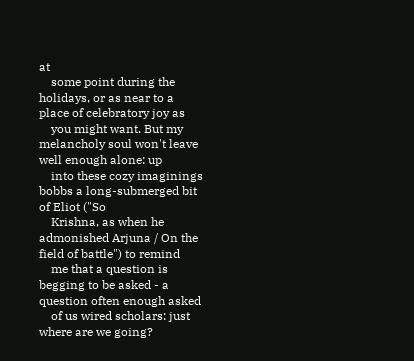at
    some point during the holidays, or as near to a place of celebratory joy as
    you might want. But my melancholy soul won't leave well enough alone: up
    into these cozy imaginings bobbs a long-submerged bit of Eliot ("So
    Krishna, as when he admonished Arjuna / On the field of battle") to remind
    me that a question is begging to be asked - a question often enough asked
    of us wired scholars: just where are we going?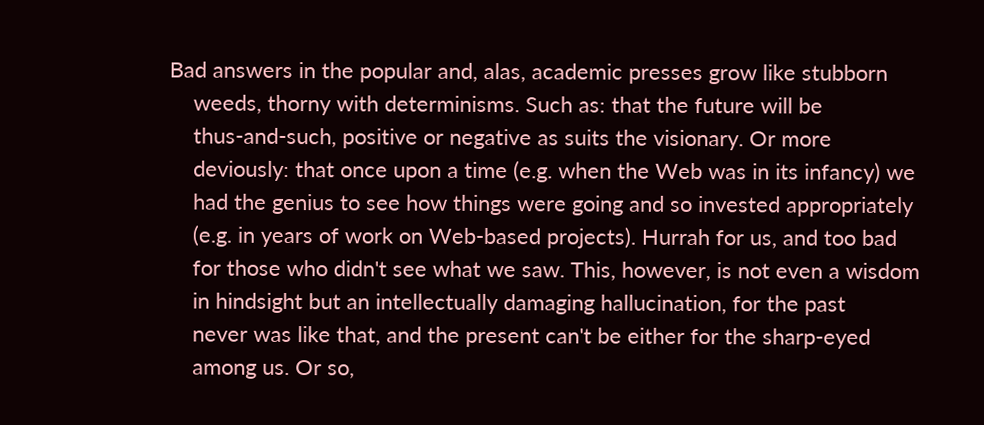Bad answers in the popular and, alas, academic presses grow like stubborn
    weeds, thorny with determinisms. Such as: that the future will be
    thus-and-such, positive or negative as suits the visionary. Or more
    deviously: that once upon a time (e.g. when the Web was in its infancy) we
    had the genius to see how things were going and so invested appropriately
    (e.g. in years of work on Web-based projects). Hurrah for us, and too bad
    for those who didn't see what we saw. This, however, is not even a wisdom
    in hindsight but an intellectually damaging hallucination, for the past
    never was like that, and the present can't be either for the sharp-eyed
    among us. Or so,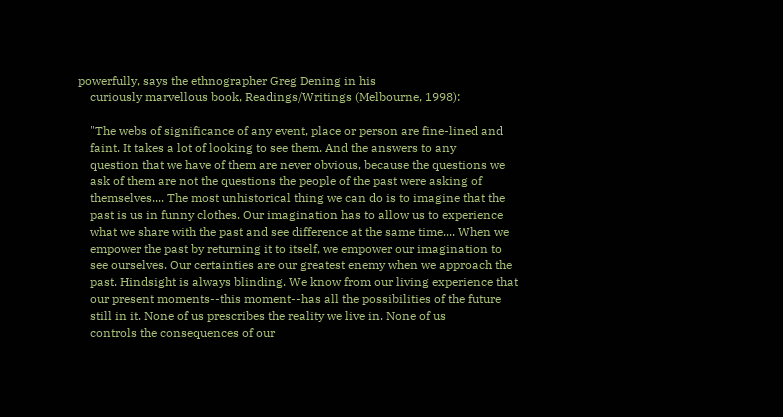powerfully, says the ethnographer Greg Dening in his
    curiously marvellous book, Readings/Writings (Melbourne, 1998):

    "The webs of significance of any event, place or person are fine-lined and
    faint. It takes a lot of looking to see them. And the answers to any
    question that we have of them are never obvious, because the questions we
    ask of them are not the questions the people of the past were asking of
    themselves.... The most unhistorical thing we can do is to imagine that the
    past is us in funny clothes. Our imagination has to allow us to experience
    what we share with the past and see difference at the same time.... When we
    empower the past by returning it to itself, we empower our imagination to
    see ourselves. Our certainties are our greatest enemy when we approach the
    past. Hindsight is always blinding. We know from our living experience that
    our present moments--this moment--has all the possibilities of the future
    still in it. None of us prescribes the reality we live in. None of us
    controls the consequences of our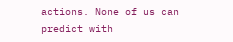actions. None of us can predict with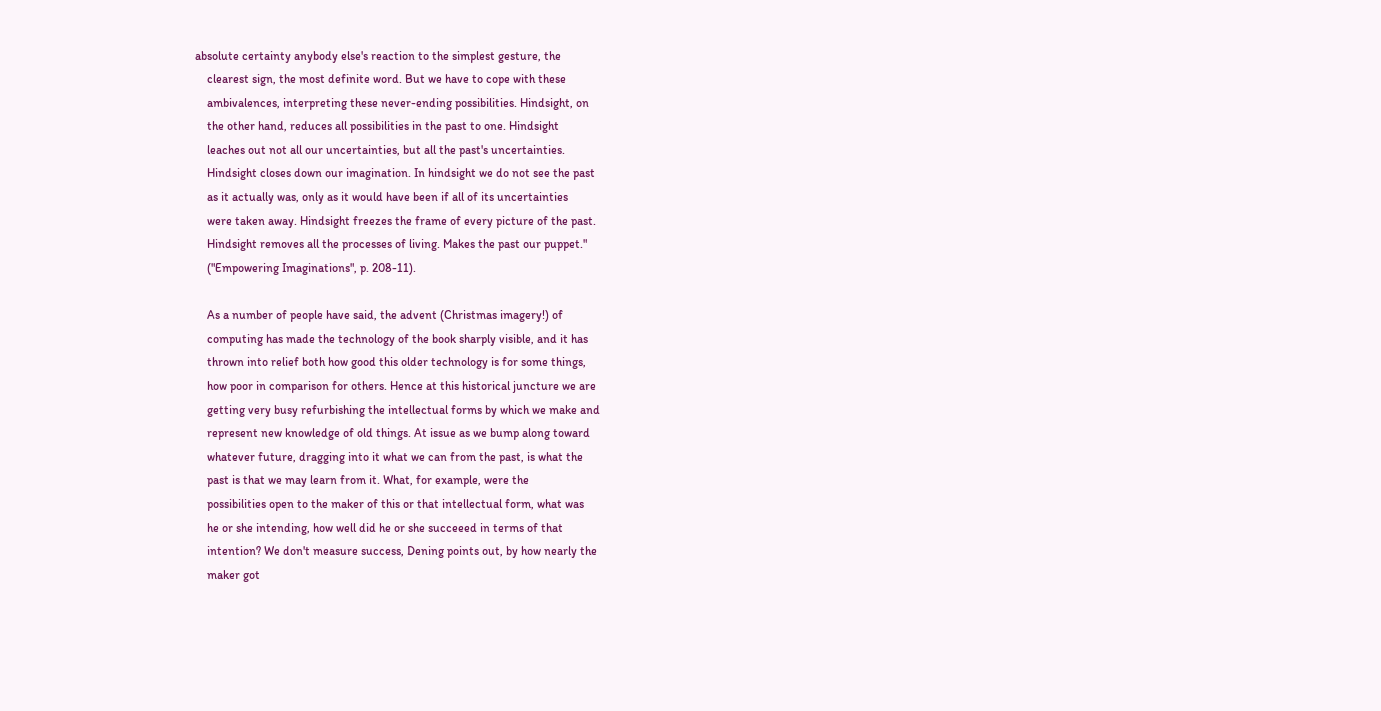absolute certainty anybody else's reaction to the simplest gesture, the
    clearest sign, the most definite word. But we have to cope with these
    ambivalences, interpreting these never-ending possibilities. Hindsight, on
    the other hand, reduces all possibilities in the past to one. Hindsight
    leaches out not all our uncertainties, but all the past's uncertainties.
    Hindsight closes down our imagination. In hindsight we do not see the past
    as it actually was, only as it would have been if all of its uncertainties
    were taken away. Hindsight freezes the frame of every picture of the past.
    Hindsight removes all the processes of living. Makes the past our puppet."
    ("Empowering Imaginations", p. 208-11).

    As a number of people have said, the advent (Christmas imagery!) of
    computing has made the technology of the book sharply visible, and it has
    thrown into relief both how good this older technology is for some things,
    how poor in comparison for others. Hence at this historical juncture we are
    getting very busy refurbishing the intellectual forms by which we make and
    represent new knowledge of old things. At issue as we bump along toward
    whatever future, dragging into it what we can from the past, is what the
    past is that we may learn from it. What, for example, were the
    possibilities open to the maker of this or that intellectual form, what was
    he or she intending, how well did he or she succeeed in terms of that
    intention? We don't measure success, Dening points out, by how nearly the
    maker got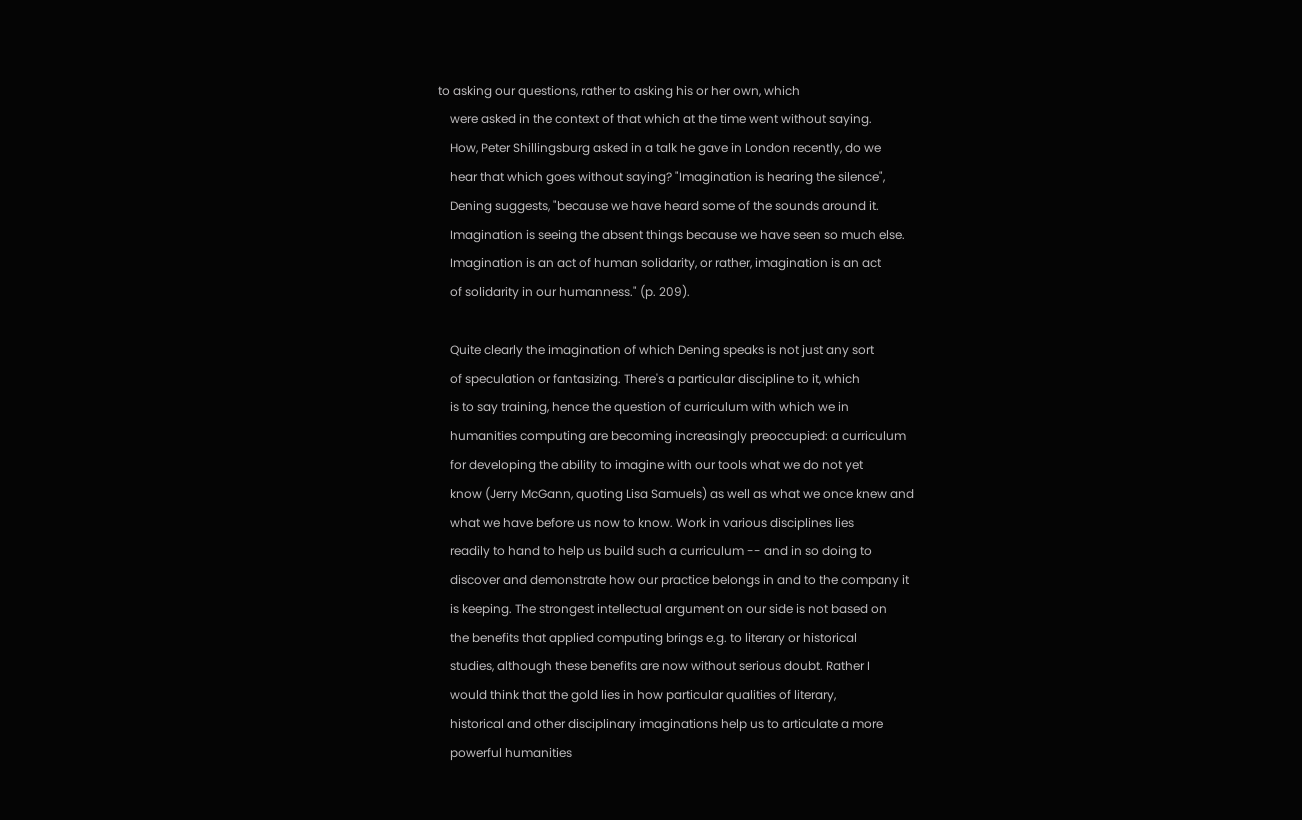to asking our questions, rather to asking his or her own, which
    were asked in the context of that which at the time went without saying.
    How, Peter Shillingsburg asked in a talk he gave in London recently, do we
    hear that which goes without saying? "Imagination is hearing the silence",
    Dening suggests, "because we have heard some of the sounds around it.
    Imagination is seeing the absent things because we have seen so much else.
    Imagination is an act of human solidarity, or rather, imagination is an act
    of solidarity in our humanness." (p. 209).

    Quite clearly the imagination of which Dening speaks is not just any sort
    of speculation or fantasizing. There's a particular discipline to it, which
    is to say training, hence the question of curriculum with which we in
    humanities computing are becoming increasingly preoccupied: a curriculum
    for developing the ability to imagine with our tools what we do not yet
    know (Jerry McGann, quoting Lisa Samuels) as well as what we once knew and
    what we have before us now to know. Work in various disciplines lies
    readily to hand to help us build such a curriculum -- and in so doing to
    discover and demonstrate how our practice belongs in and to the company it
    is keeping. The strongest intellectual argument on our side is not based on
    the benefits that applied computing brings e.g. to literary or historical
    studies, although these benefits are now without serious doubt. Rather I
    would think that the gold lies in how particular qualities of literary,
    historical and other disciplinary imaginations help us to articulate a more
    powerful humanities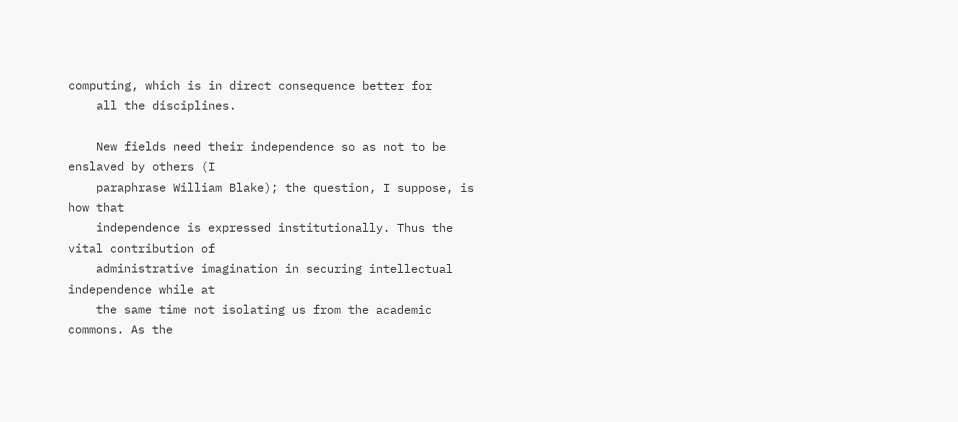computing, which is in direct consequence better for
    all the disciplines.

    New fields need their independence so as not to be enslaved by others (I
    paraphrase William Blake); the question, I suppose, is how that
    independence is expressed institutionally. Thus the vital contribution of
    administrative imagination in securing intellectual independence while at
    the same time not isolating us from the academic commons. As the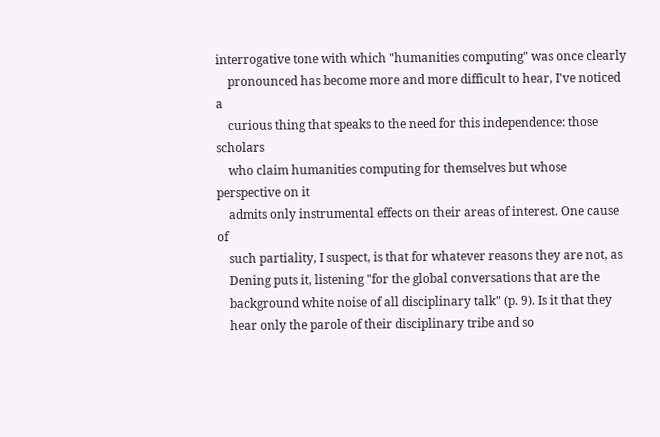interrogative tone with which "humanities computing" was once clearly
    pronounced has become more and more difficult to hear, I've noticed a
    curious thing that speaks to the need for this independence: those scholars
    who claim humanities computing for themselves but whose perspective on it
    admits only instrumental effects on their areas of interest. One cause of
    such partiality, I suspect, is that for whatever reasons they are not, as
    Dening puts it, listening "for the global conversations that are the
    background white noise of all disciplinary talk" (p. 9). Is it that they
    hear only the parole of their disciplinary tribe and so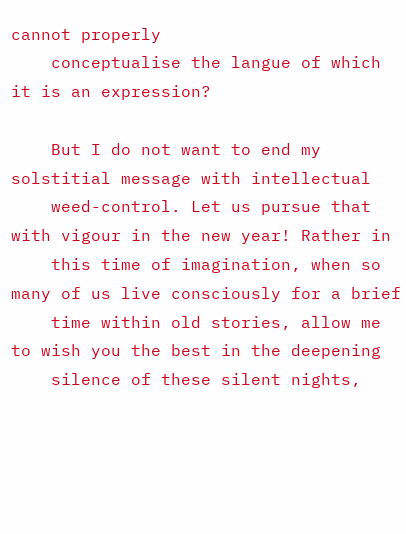cannot properly
    conceptualise the langue of which it is an expression?

    But I do not want to end my solstitial message with intellectual
    weed-control. Let us pursue that with vigour in the new year! Rather in
    this time of imagination, when so many of us live consciously for a brief
    time within old stories, allow me to wish you the best in the deepening
    silence of these silent nights,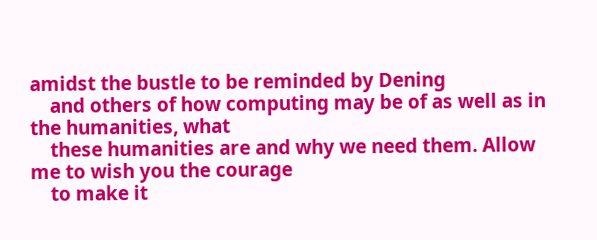amidst the bustle to be reminded by Dening
    and others of how computing may be of as well as in the humanities, what
    these humanities are and why we need them. Allow me to wish you the courage
    to make it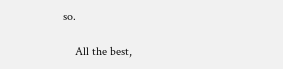so.

    All the best,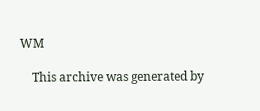WM

    This archive was generated by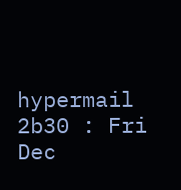hypermail 2b30 : Fri Dec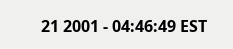21 2001 - 04:46:49 EST